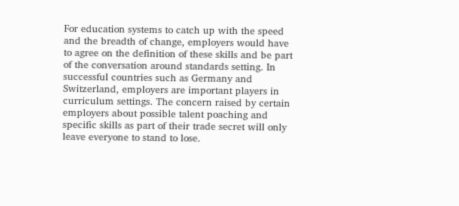For education systems to catch up with the speed and the breadth of change, employers would have to agree on the definition of these skills and be part of the conversation around standards setting. In successful countries such as Germany and Switzerland, employers are important players in curriculum settings. The concern raised by certain employers about possible talent poaching and specific skills as part of their trade secret will only leave everyone to stand to lose.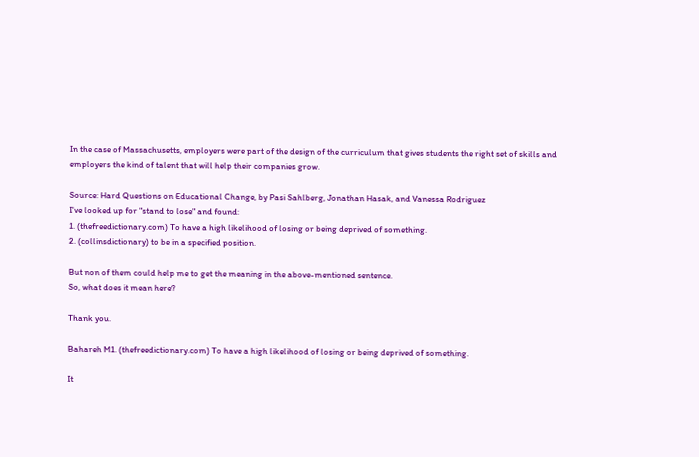In the case of Massachusetts, employers were part of the design of the curriculum that gives students the right set of skills and employers the kind of talent that will help their companies grow.

Source: Hard Questions on Educational Change, by Pasi Sahlberg, Jonathan Hasak, and Vanessa Rodriguez
I've looked up for "stand to lose" and found:
1. (thefreedictionary.com) To have a high likelihood of losing or being deprived of something.
2. (collinsdictionary) to be in a specified position.

But non of them could help me to get the meaning in the above-mentioned sentence.
So, what does it mean here?

Thank you.

Bahareh M1. (thefreedictionary.com) To have a high likelihood of losing or being deprived of something.

It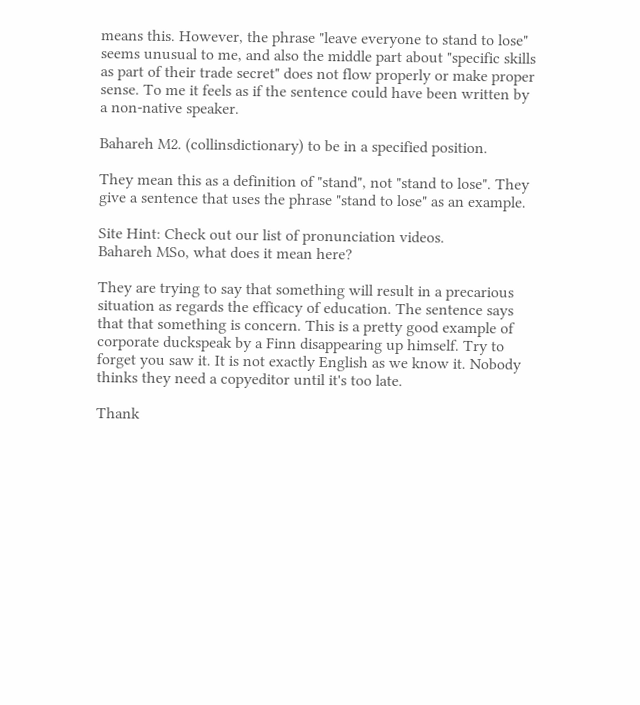means this. However, the phrase "leave everyone to stand to lose" seems unusual to me, and also the middle part about "specific skills as part of their trade secret" does not flow properly or make proper sense. To me it feels as if the sentence could have been written by a non-native speaker.

Bahareh M2. (collinsdictionary) to be in a specified position.

They mean this as a definition of "stand", not "stand to lose". They give a sentence that uses the phrase "stand to lose" as an example.

Site Hint: Check out our list of pronunciation videos.
Bahareh MSo, what does it mean here?

They are trying to say that something will result in a precarious situation as regards the efficacy of education. The sentence says that that something is concern. This is a pretty good example of corporate duckspeak by a Finn disappearing up himself. Try to forget you saw it. It is not exactly English as we know it. Nobody thinks they need a copyeditor until it's too late.

Thank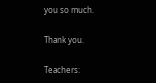you so much.

Thank you.

Teachers: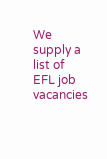We supply a list of EFL job vacancies